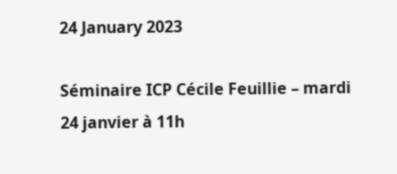24 January 2023

Séminaire ICP Cécile Feuillie – mardi 24 janvier à 11h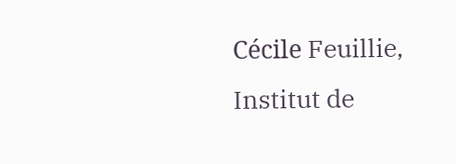Cécile Feuillie, Institut de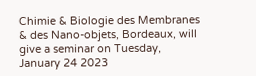Chimie & Biologie des Membranes & des Nano-objets, Bordeaux, will give a seminar on Tuesday, January 24 2023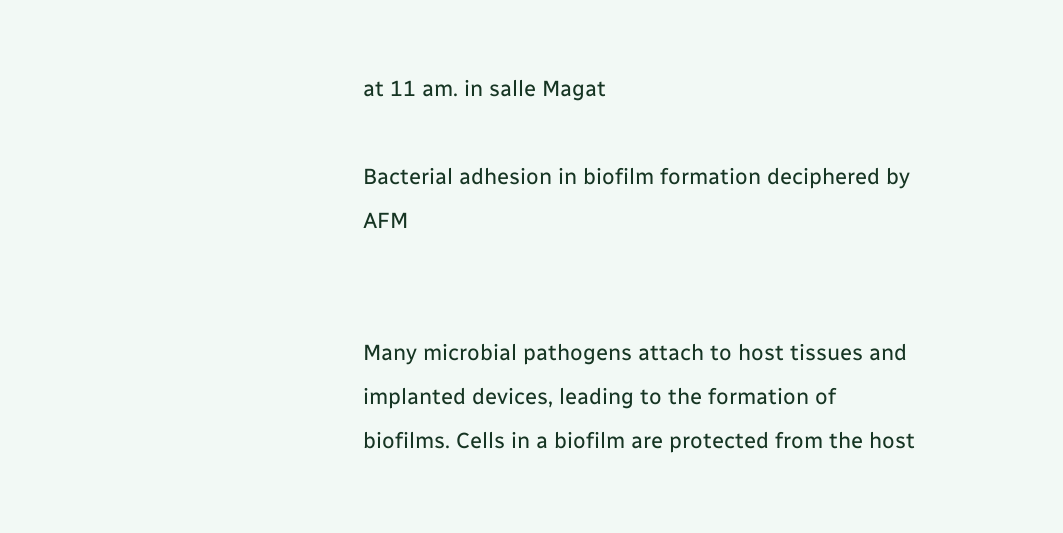at 11 am. in salle Magat

Bacterial adhesion in biofilm formation deciphered by AFM


Many microbial pathogens attach to host tissues and implanted devices, leading to the formation of biofilms. Cells in a biofilm are protected from the host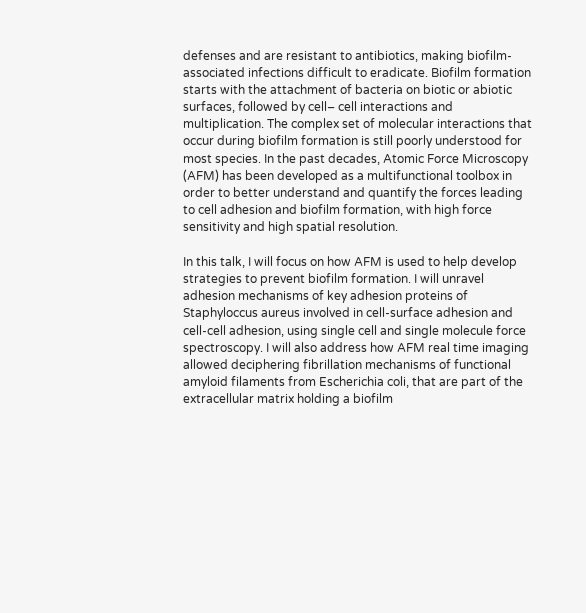defenses and are resistant to antibiotics, making biofilm-associated infections difficult to eradicate. Biofilm formation starts with the attachment of bacteria on biotic or abiotic surfaces, followed by cell– cell interactions and multiplication. The complex set of molecular interactions that occur during biofilm formation is still poorly understood for most species. In the past decades, Atomic Force Microscopy (AFM) has been developed as a multifunctional toolbox in order to better understand and quantify the forces leading to cell adhesion and biofilm formation, with high force sensitivity and high spatial resolution.

In this talk, I will focus on how AFM is used to help develop strategies to prevent biofilm formation. I will unravel adhesion mechanisms of key adhesion proteins of Staphyloccus aureus involved in cell-surface adhesion and cell-cell adhesion, using single cell and single molecule force spectroscopy. I will also address how AFM real time imaging allowed deciphering fibrillation mechanisms of functional amyloid filaments from Escherichia coli, that are part of the extracellular matrix holding a biofilm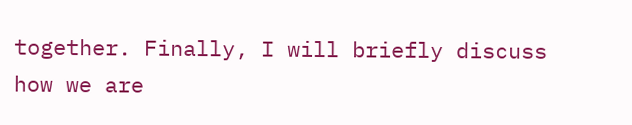together. Finally, I will briefly discuss how we are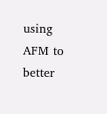using AFM to better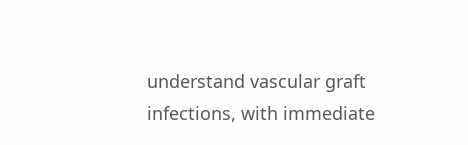understand vascular graft infections, with immediate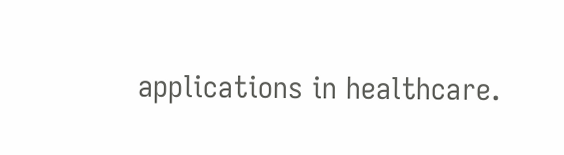applications in healthcare.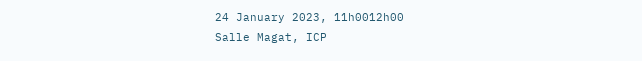24 January 2023, 11h0012h00
Salle Magat, ICP